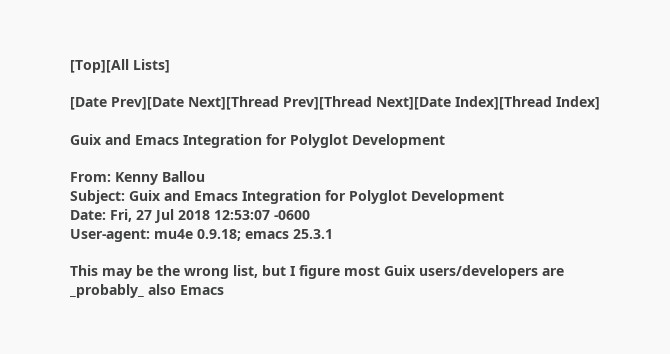[Top][All Lists]

[Date Prev][Date Next][Thread Prev][Thread Next][Date Index][Thread Index]

Guix and Emacs Integration for Polyglot Development

From: Kenny Ballou
Subject: Guix and Emacs Integration for Polyglot Development
Date: Fri, 27 Jul 2018 12:53:07 -0600
User-agent: mu4e 0.9.18; emacs 25.3.1

This may be the wrong list, but I figure most Guix users/developers are
_probably_ also Emacs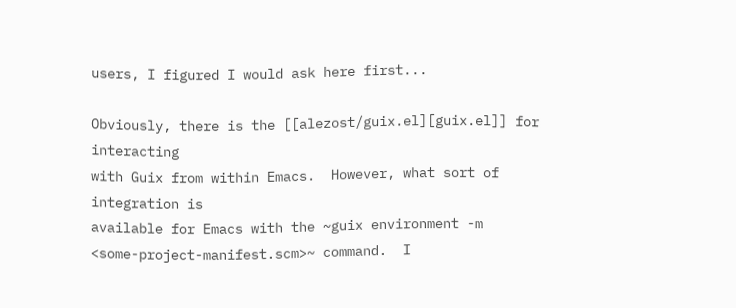users, I figured I would ask here first...

Obviously, there is the [[alezost/guix.el][guix.el]] for interacting
with Guix from within Emacs.  However, what sort of integration is
available for Emacs with the ~guix environment -m
<some-project-manifest.scm>~ command.  I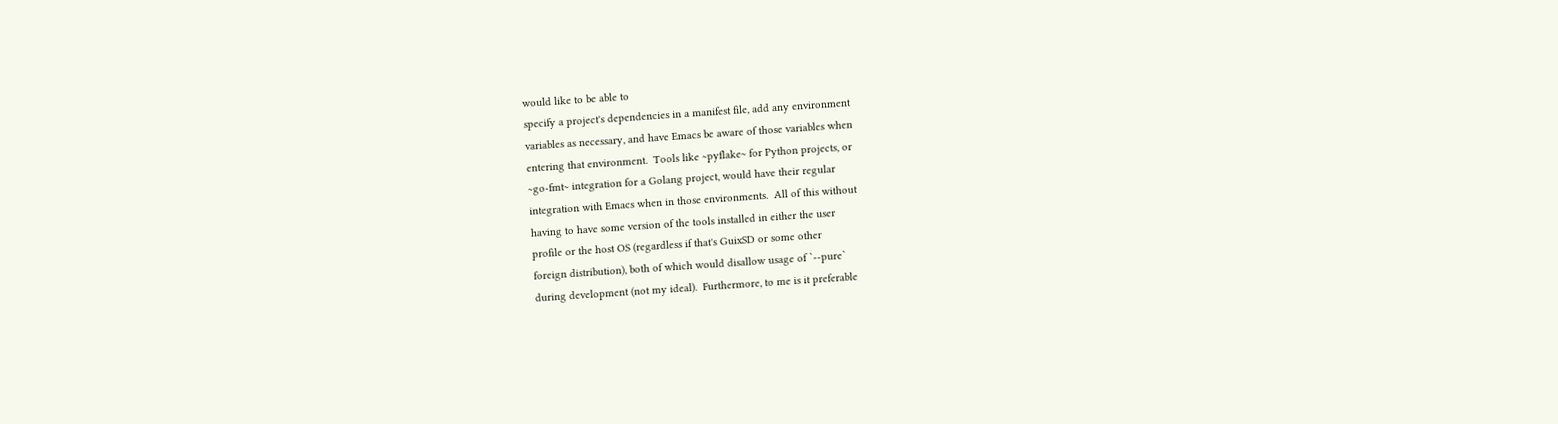would like to be able to
specify a project's dependencies in a manifest file, add any environment
variables as necessary, and have Emacs be aware of those variables when
entering that environment.  Tools like ~pyflake~ for Python projects, or
~go-fmt~ integration for a Golang project, would have their regular
integration with Emacs when in those environments.  All of this without
having to have some version of the tools installed in either the user
profile or the host OS (regardless if that's GuixSD or some other
foreign distribution), both of which would disallow usage of `--pure`
during development (not my ideal).  Furthermore, to me is it preferable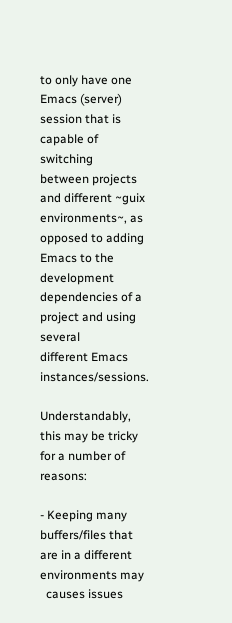to only have one Emacs (server) session that is capable of switching
between projects and different ~guix environments~, as opposed to adding
Emacs to the development dependencies of a project and using several
different Emacs instances/sessions.

Understandably, this may be tricky for a number of reasons:

- Keeping many buffers/files that are in a different environments may
  causes issues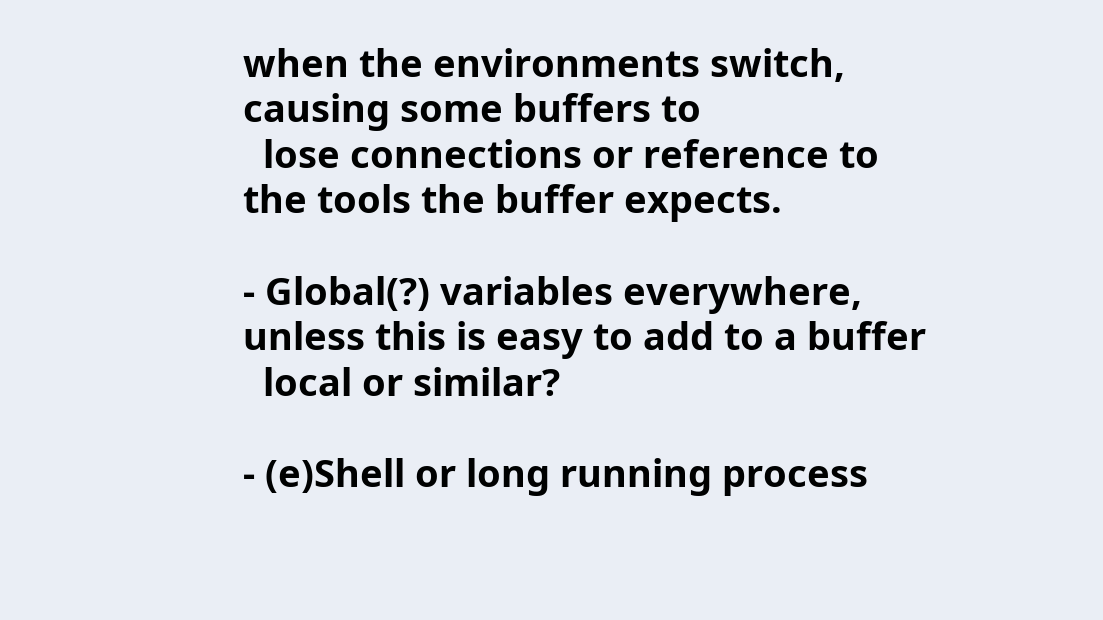when the environments switch, causing some buffers to
  lose connections or reference to the tools the buffer expects.

- Global(?) variables everywhere, unless this is easy to add to a buffer
  local or similar?

- (e)Shell or long running process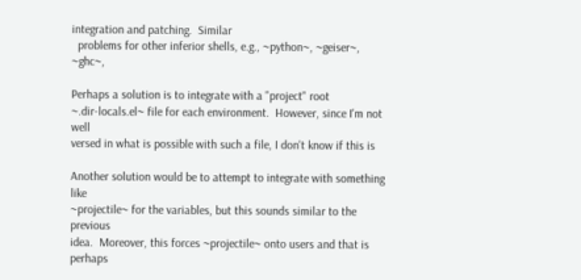integration and patching.  Similar
  problems for other inferior shells, e.g., ~python~, ~geiser~, ~ghc~,

Perhaps a solution is to integrate with a "project" root
~.dir-locals.el~ file for each environment.  However, since I'm not well
versed in what is possible with such a file, I don't know if this is

Another solution would be to attempt to integrate with something like
~projectile~ for the variables, but this sounds similar to the previous
idea.  Moreover, this forces ~projectile~ onto users and that is perhaps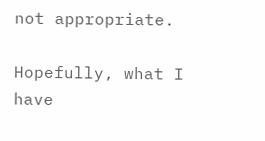not appropriate.

Hopefully, what I have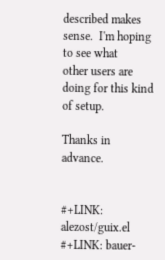described makes sense.  I'm hoping to see what
other users are doing for this kind of setup.

Thanks in advance.


#+LINK: alezost/guix.el
#+LINK: bauer-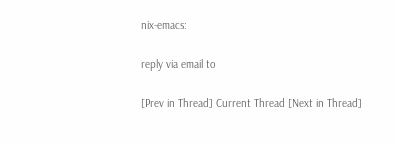nix-emacs:

reply via email to

[Prev in Thread] Current Thread [Next in Thread]